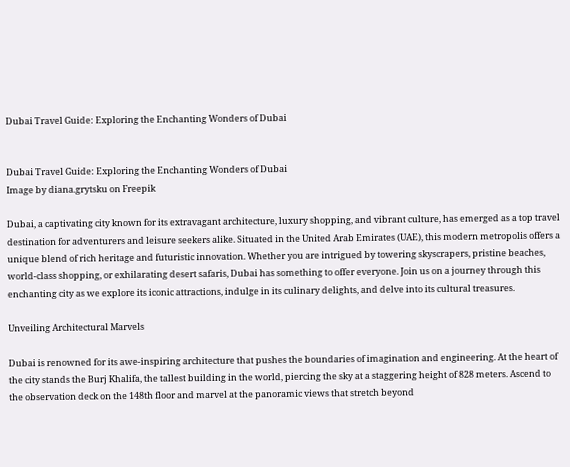Dubai Travel Guide: Exploring the Enchanting Wonders of Dubai


Dubai Travel Guide: Exploring the Enchanting Wonders of Dubai
Image by diana.grytsku on Freepik

Dubai, a captivating city known for its extravagant architecture, luxury shopping, and vibrant culture, has emerged as a top travel destination for adventurers and leisure seekers alike. Situated in the United Arab Emirates (UAE), this modern metropolis offers a unique blend of rich heritage and futuristic innovation. Whether you are intrigued by towering skyscrapers, pristine beaches, world-class shopping, or exhilarating desert safaris, Dubai has something to offer everyone. Join us on a journey through this enchanting city as we explore its iconic attractions, indulge in its culinary delights, and delve into its cultural treasures.

Unveiling Architectural Marvels

Dubai is renowned for its awe-inspiring architecture that pushes the boundaries of imagination and engineering. At the heart of the city stands the Burj Khalifa, the tallest building in the world, piercing the sky at a staggering height of 828 meters. Ascend to the observation deck on the 148th floor and marvel at the panoramic views that stretch beyond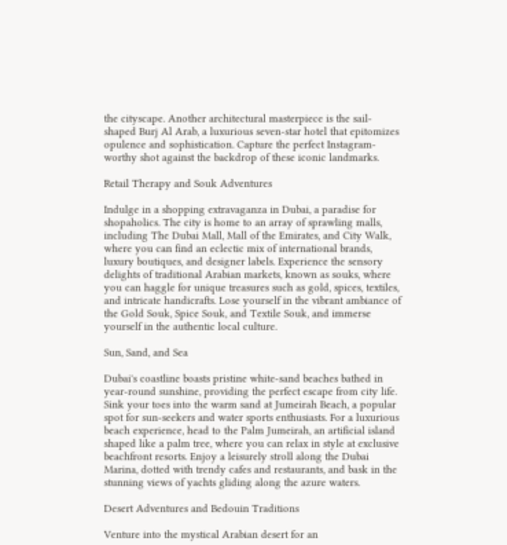the cityscape. Another architectural masterpiece is the sail-shaped Burj Al Arab, a luxurious seven-star hotel that epitomizes opulence and sophistication. Capture the perfect Instagram-worthy shot against the backdrop of these iconic landmarks.

Retail Therapy and Souk Adventures

Indulge in a shopping extravaganza in Dubai, a paradise for shopaholics. The city is home to an array of sprawling malls, including The Dubai Mall, Mall of the Emirates, and City Walk, where you can find an eclectic mix of international brands, luxury boutiques, and designer labels. Experience the sensory delights of traditional Arabian markets, known as souks, where you can haggle for unique treasures such as gold, spices, textiles, and intricate handicrafts. Lose yourself in the vibrant ambiance of the Gold Souk, Spice Souk, and Textile Souk, and immerse yourself in the authentic local culture.

Sun, Sand, and Sea

Dubai's coastline boasts pristine white-sand beaches bathed in year-round sunshine, providing the perfect escape from city life. Sink your toes into the warm sand at Jumeirah Beach, a popular spot for sun-seekers and water sports enthusiasts. For a luxurious beach experience, head to the Palm Jumeirah, an artificial island shaped like a palm tree, where you can relax in style at exclusive beachfront resorts. Enjoy a leisurely stroll along the Dubai Marina, dotted with trendy cafes and restaurants, and bask in the stunning views of yachts gliding along the azure waters.

Desert Adventures and Bedouin Traditions

Venture into the mystical Arabian desert for an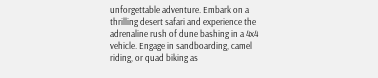unforgettable adventure. Embark on a thrilling desert safari and experience the adrenaline rush of dune bashing in a 4x4 vehicle. Engage in sandboarding, camel riding, or quad biking as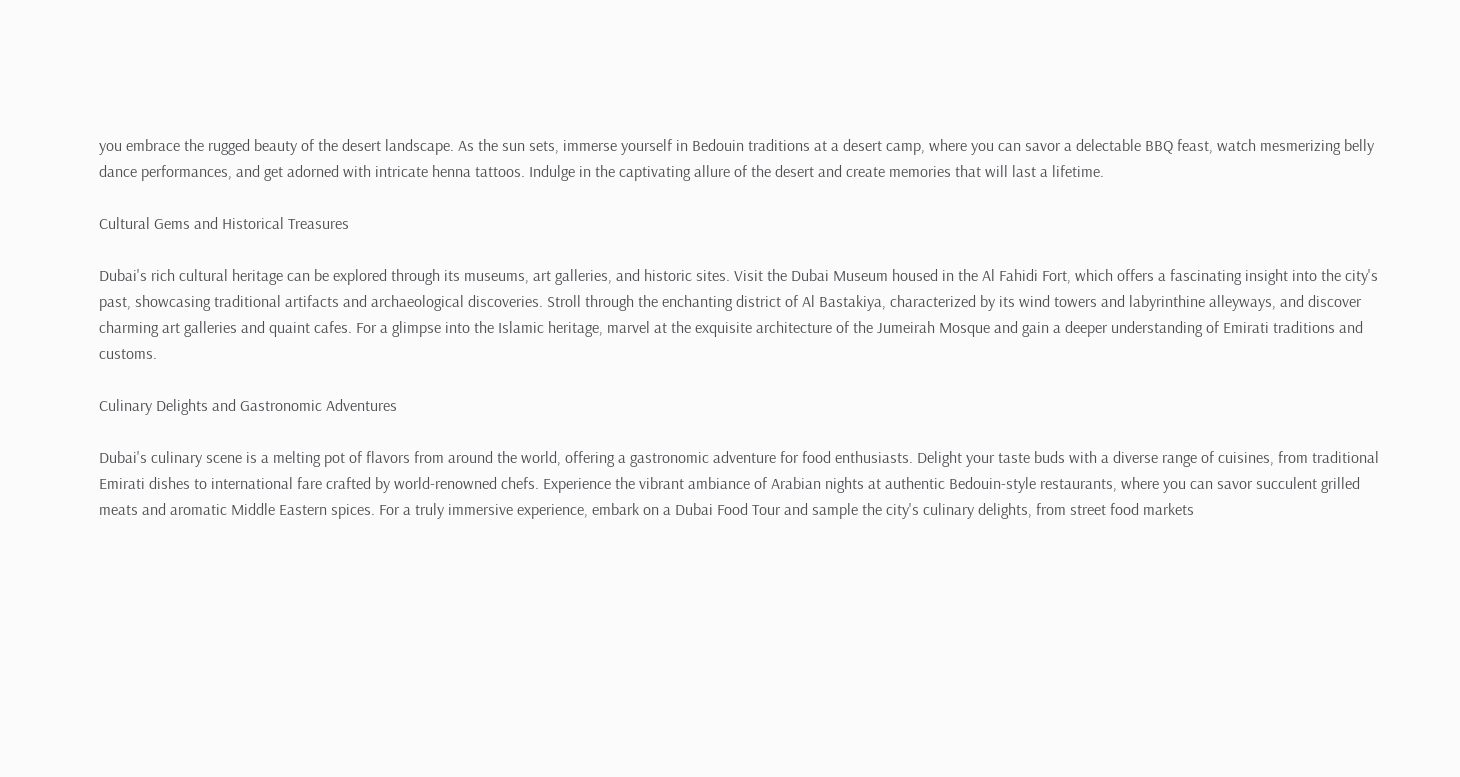you embrace the rugged beauty of the desert landscape. As the sun sets, immerse yourself in Bedouin traditions at a desert camp, where you can savor a delectable BBQ feast, watch mesmerizing belly dance performances, and get adorned with intricate henna tattoos. Indulge in the captivating allure of the desert and create memories that will last a lifetime.

Cultural Gems and Historical Treasures

Dubai's rich cultural heritage can be explored through its museums, art galleries, and historic sites. Visit the Dubai Museum housed in the Al Fahidi Fort, which offers a fascinating insight into the city's past, showcasing traditional artifacts and archaeological discoveries. Stroll through the enchanting district of Al Bastakiya, characterized by its wind towers and labyrinthine alleyways, and discover charming art galleries and quaint cafes. For a glimpse into the Islamic heritage, marvel at the exquisite architecture of the Jumeirah Mosque and gain a deeper understanding of Emirati traditions and customs.

Culinary Delights and Gastronomic Adventures

Dubai's culinary scene is a melting pot of flavors from around the world, offering a gastronomic adventure for food enthusiasts. Delight your taste buds with a diverse range of cuisines, from traditional Emirati dishes to international fare crafted by world-renowned chefs. Experience the vibrant ambiance of Arabian nights at authentic Bedouin-style restaurants, where you can savor succulent grilled meats and aromatic Middle Eastern spices. For a truly immersive experience, embark on a Dubai Food Tour and sample the city's culinary delights, from street food markets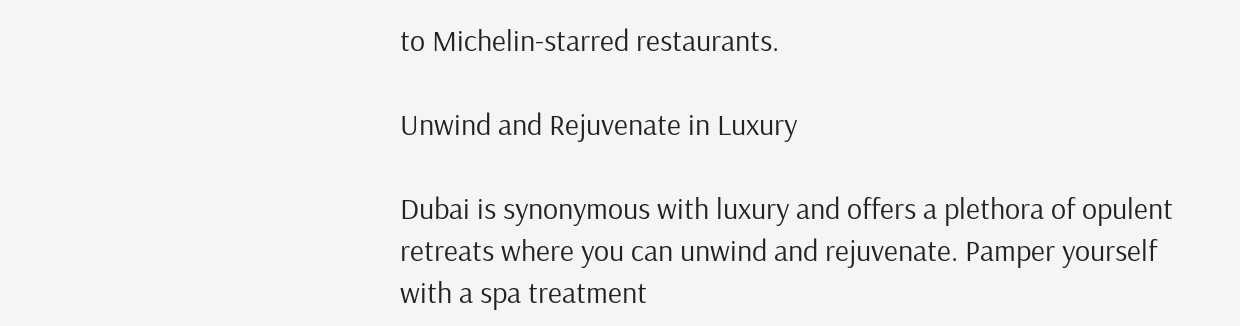to Michelin-starred restaurants.

Unwind and Rejuvenate in Luxury

Dubai is synonymous with luxury and offers a plethora of opulent retreats where you can unwind and rejuvenate. Pamper yourself with a spa treatment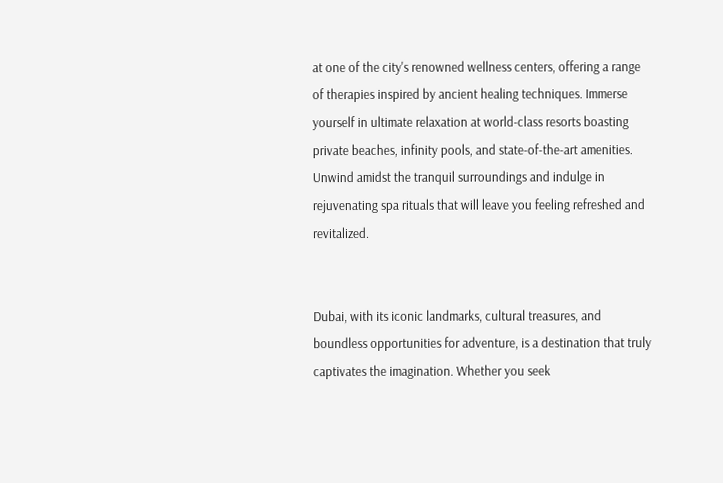at one of the city's renowned wellness centers, offering a range of therapies inspired by ancient healing techniques. Immerse yourself in ultimate relaxation at world-class resorts boasting private beaches, infinity pools, and state-of-the-art amenities. Unwind amidst the tranquil surroundings and indulge in rejuvenating spa rituals that will leave you feeling refreshed and revitalized.


Dubai, with its iconic landmarks, cultural treasures, and boundless opportunities for adventure, is a destination that truly captivates the imagination. Whether you seek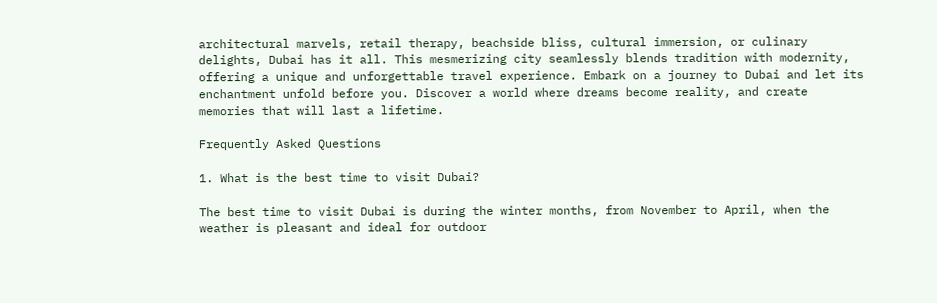architectural marvels, retail therapy, beachside bliss, cultural immersion, or culinary delights, Dubai has it all. This mesmerizing city seamlessly blends tradition with modernity, offering a unique and unforgettable travel experience. Embark on a journey to Dubai and let its enchantment unfold before you. Discover a world where dreams become reality, and create memories that will last a lifetime.

Frequently Asked Questions

1. What is the best time to visit Dubai?

The best time to visit Dubai is during the winter months, from November to April, when the weather is pleasant and ideal for outdoor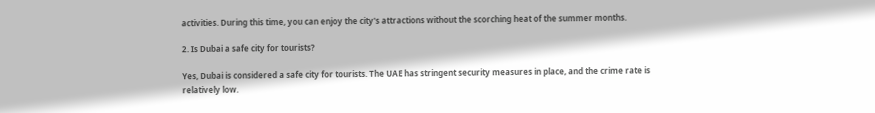activities. During this time, you can enjoy the city's attractions without the scorching heat of the summer months.

2. Is Dubai a safe city for tourists?

Yes, Dubai is considered a safe city for tourists. The UAE has stringent security measures in place, and the crime rate is relatively low.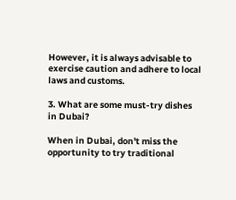However, it is always advisable to exercise caution and adhere to local laws and customs.

3. What are some must-try dishes in Dubai?

When in Dubai, don't miss the opportunity to try traditional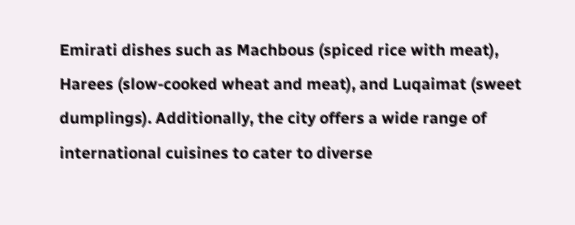Emirati dishes such as Machbous (spiced rice with meat), Harees (slow-cooked wheat and meat), and Luqaimat (sweet dumplings). Additionally, the city offers a wide range of international cuisines to cater to diverse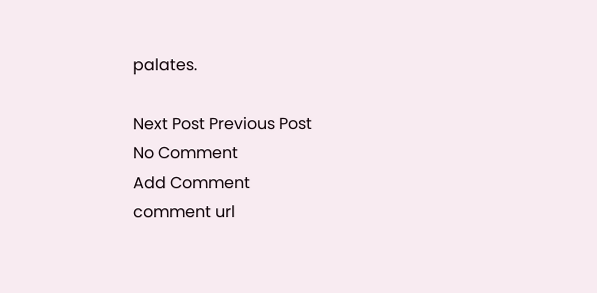palates.

Next Post Previous Post
No Comment
Add Comment
comment url